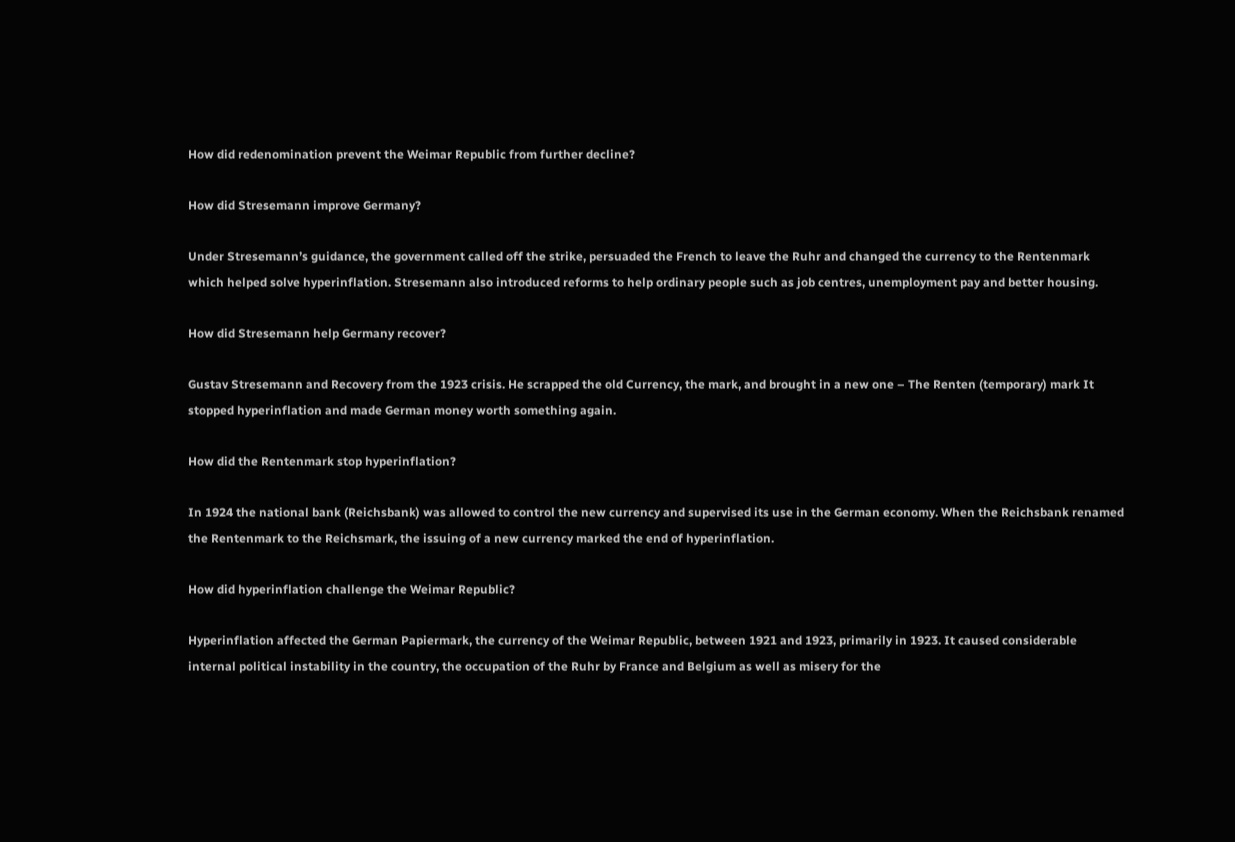How did redenomination prevent the Weimar Republic from further decline?

How did Stresemann improve Germany?

Under Stresemann’s guidance, the government called off the strike, persuaded the French to leave the Ruhr and changed the currency to the Rentenmark which helped solve hyperinflation. Stresemann also introduced reforms to help ordinary people such as job centres, unemployment pay and better housing.

How did Stresemann help Germany recover?

Gustav Stresemann and Recovery from the 1923 crisis. He scrapped the old Currency, the mark, and brought in a new one – The Renten (temporary) mark It stopped hyperinflation and made German money worth something again.

How did the Rentenmark stop hyperinflation?

In 1924 the national bank (Reichsbank) was allowed to control the new currency and supervised its use in the German economy. When the Reichsbank renamed the Rentenmark to the Reichsmark, the issuing of a new currency marked the end of hyperinflation.

How did hyperinflation challenge the Weimar Republic?

Hyperinflation affected the German Papiermark, the currency of the Weimar Republic, between 1921 and 1923, primarily in 1923. It caused considerable internal political instability in the country, the occupation of the Ruhr by France and Belgium as well as misery for the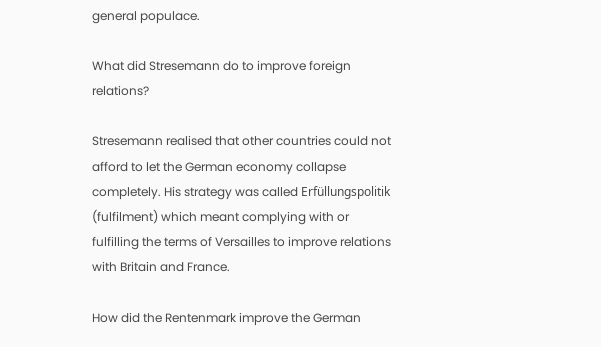general populace.

What did Stresemann do to improve foreign relations?

Stresemann realised that other countries could not afford to let the German economy collapse completely. His strategy was called Erfüllungspolitik (fulfilment) which meant complying with or fulfilling the terms of Versailles to improve relations with Britain and France.

How did the Rentenmark improve the German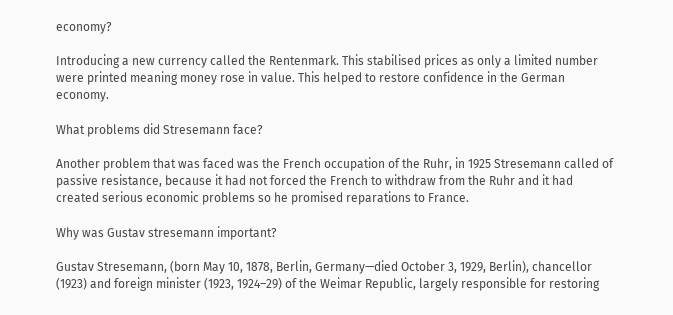economy?

Introducing a new currency called the Rentenmark. This stabilised prices as only a limited number were printed meaning money rose in value. This helped to restore confidence in the German economy.

What problems did Stresemann face?

Another problem that was faced was the French occupation of the Ruhr, in 1925 Stresemann called of passive resistance, because it had not forced the French to withdraw from the Ruhr and it had created serious economic problems so he promised reparations to France.

Why was Gustav stresemann important?

Gustav Stresemann, (born May 10, 1878, Berlin, Germany—died October 3, 1929, Berlin), chancellor (1923) and foreign minister (1923, 1924–29) of the Weimar Republic, largely responsible for restoring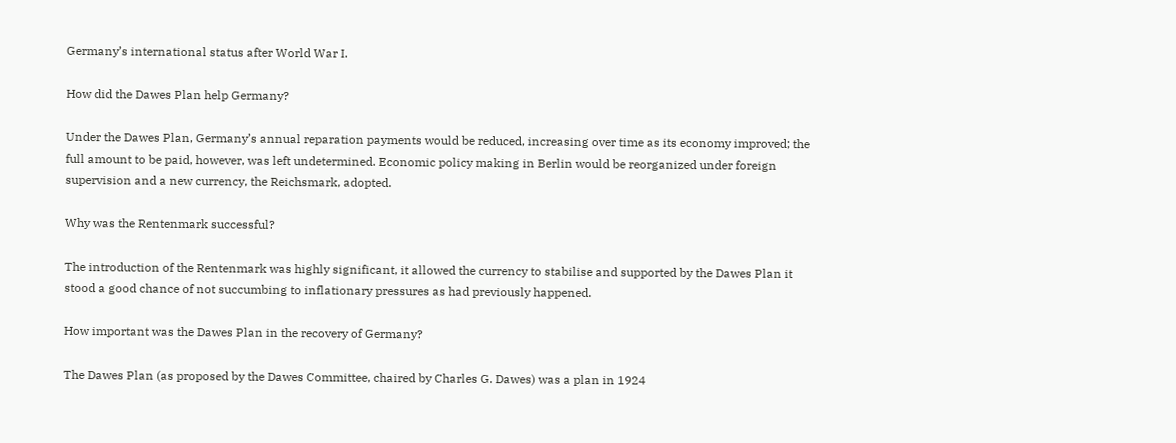Germany’s international status after World War I.

How did the Dawes Plan help Germany?

Under the Dawes Plan, Germany’s annual reparation payments would be reduced, increasing over time as its economy improved; the full amount to be paid, however, was left undetermined. Economic policy making in Berlin would be reorganized under foreign supervision and a new currency, the Reichsmark, adopted.

Why was the Rentenmark successful?

The introduction of the Rentenmark was highly significant, it allowed the currency to stabilise and supported by the Dawes Plan it stood a good chance of not succumbing to inflationary pressures as had previously happened.

How important was the Dawes Plan in the recovery of Germany?

The Dawes Plan (as proposed by the Dawes Committee, chaired by Charles G. Dawes) was a plan in 1924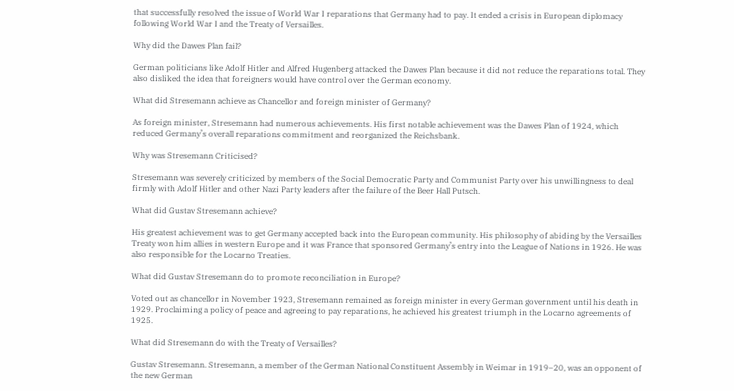that successfully resolved the issue of World War I reparations that Germany had to pay. It ended a crisis in European diplomacy following World War I and the Treaty of Versailles.

Why did the Dawes Plan fail?

German politicians like Adolf Hitler and Alfred Hugenberg attacked the Dawes Plan because it did not reduce the reparations total. They also disliked the idea that foreigners would have control over the German economy.

What did Stresemann achieve as Chancellor and foreign minister of Germany?

As foreign minister, Stresemann had numerous achievements. His first notable achievement was the Dawes Plan of 1924, which reduced Germany’s overall reparations commitment and reorganized the Reichsbank.

Why was Stresemann Criticised?

Stresemann was severely criticized by members of the Social Democratic Party and Communist Party over his unwillingness to deal firmly with Adolf Hitler and other Nazi Party leaders after the failure of the Beer Hall Putsch.

What did Gustav Stresemann achieve?

His greatest achievement was to get Germany accepted back into the European community. His philosophy of abiding by the Versailles Treaty won him allies in western Europe and it was France that sponsored Germany’s entry into the League of Nations in 1926. He was also responsible for the Locarno Treaties.

What did Gustav Stresemann do to promote reconciliation in Europe?

Voted out as chancellor in November 1923, Stresemann remained as foreign minister in every German government until his death in 1929. Proclaiming a policy of peace and agreeing to pay reparations, he achieved his greatest triumph in the Locarno agreements of 1925.

What did Stresemann do with the Treaty of Versailles?

Gustav Stresemann. Stresemann, a member of the German National Constituent Assembly in Weimar in 1919–20, was an opponent of the new German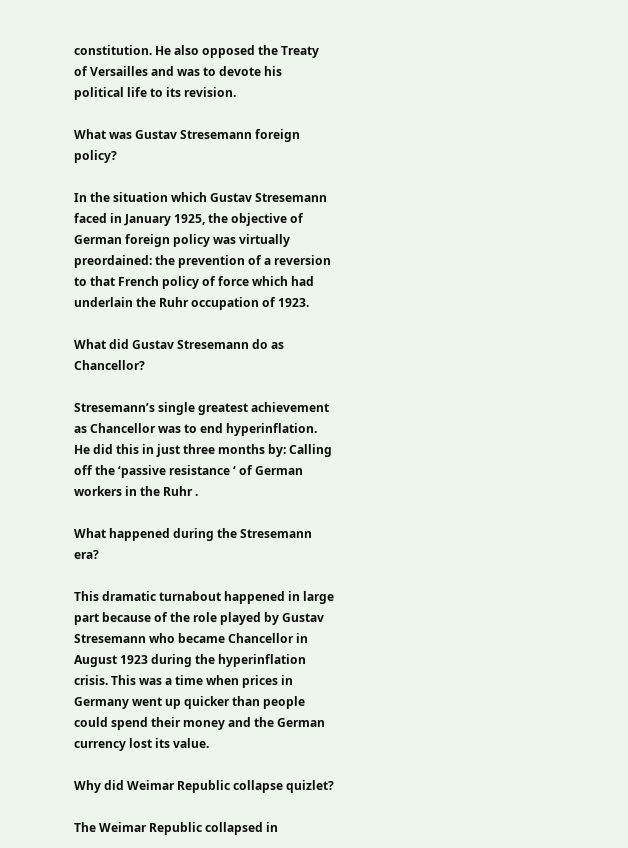constitution. He also opposed the Treaty of Versailles and was to devote his political life to its revision.

What was Gustav Stresemann foreign policy?

In the situation which Gustav Stresemann faced in January 1925, the objective of German foreign policy was virtually preordained: the prevention of a reversion to that French policy of force which had underlain the Ruhr occupation of 1923.

What did Gustav Stresemann do as Chancellor?

Stresemann’s single greatest achievement as Chancellor was to end hyperinflation. He did this in just three months by: Calling off the ‘passive resistance ‘ of German workers in the Ruhr .

What happened during the Stresemann era?

This dramatic turnabout happened in large part because of the role played by Gustav Stresemann who became Chancellor in August 1923 during the hyperinflation crisis. This was a time when prices in Germany went up quicker than people could spend their money and the German currency lost its value.

Why did Weimar Republic collapse quizlet?

The Weimar Republic collapsed in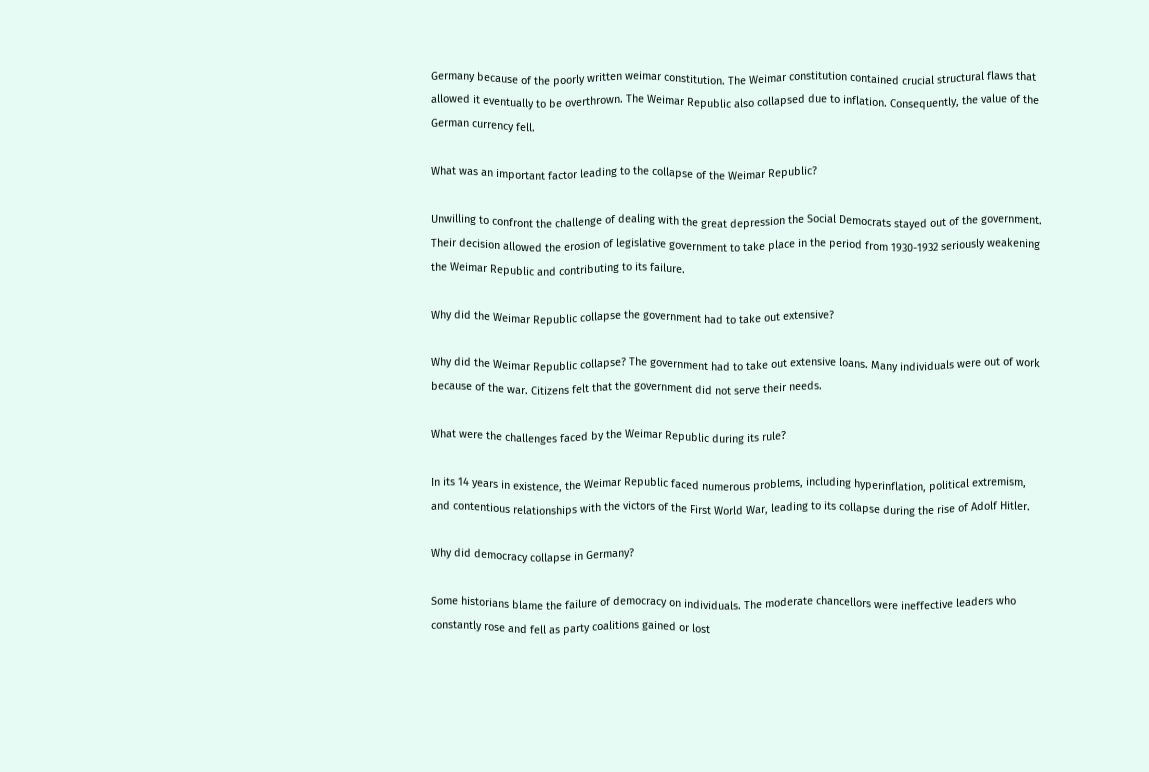Germany because of the poorly written weimar constitution. The Weimar constitution contained crucial structural flaws that allowed it eventually to be overthrown. The Weimar Republic also collapsed due to inflation. Consequently, the value of the German currency fell.

What was an important factor leading to the collapse of the Weimar Republic?

Unwilling to confront the challenge of dealing with the great depression the Social Democrats stayed out of the government. Their decision allowed the erosion of legislative government to take place in the period from 1930-1932 seriously weakening the Weimar Republic and contributing to its failure.

Why did the Weimar Republic collapse the government had to take out extensive?

Why did the Weimar Republic collapse? The government had to take out extensive loans. Many individuals were out of work because of the war. Citizens felt that the government did not serve their needs.

What were the challenges faced by the Weimar Republic during its rule?

In its 14 years in existence, the Weimar Republic faced numerous problems, including hyperinflation, political extremism, and contentious relationships with the victors of the First World War, leading to its collapse during the rise of Adolf Hitler.

Why did democracy collapse in Germany?

Some historians blame the failure of democracy on individuals. The moderate chancellors were ineffective leaders who constantly rose and fell as party coalitions gained or lost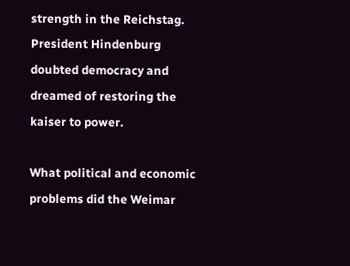strength in the Reichstag. President Hindenburg doubted democracy and dreamed of restoring the kaiser to power.

What political and economic problems did the Weimar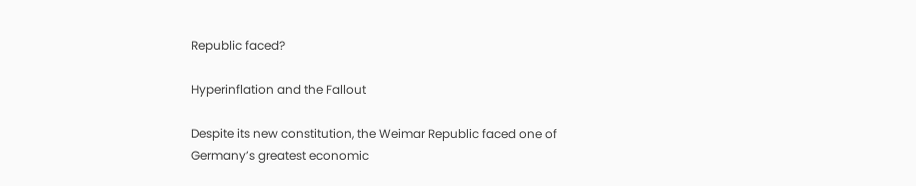Republic faced?

Hyperinflation and the Fallout

Despite its new constitution, the Weimar Republic faced one of Germany’s greatest economic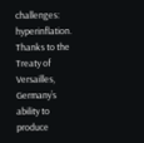challenges: hyperinflation. Thanks to the Treaty of Versailles, Germany’s ability to produce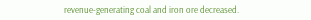revenue-generating coal and iron ore decreased.